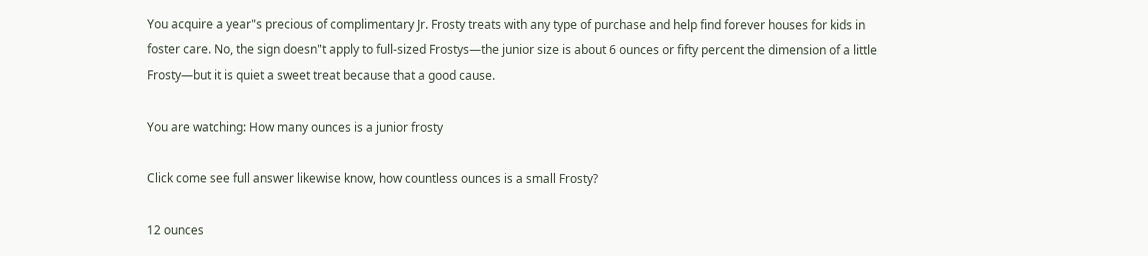You acquire a year"s precious of complimentary Jr. Frosty treats with any type of purchase and help find forever houses for kids in foster care. No, the sign doesn"t apply to full-sized Frostys—the junior size is about 6 ounces or fifty percent the dimension of a little Frosty—but it is quiet a sweet treat because that a good cause.

You are watching: How many ounces is a junior frosty

Click come see full answer likewise know, how countless ounces is a small Frosty?

12 ounces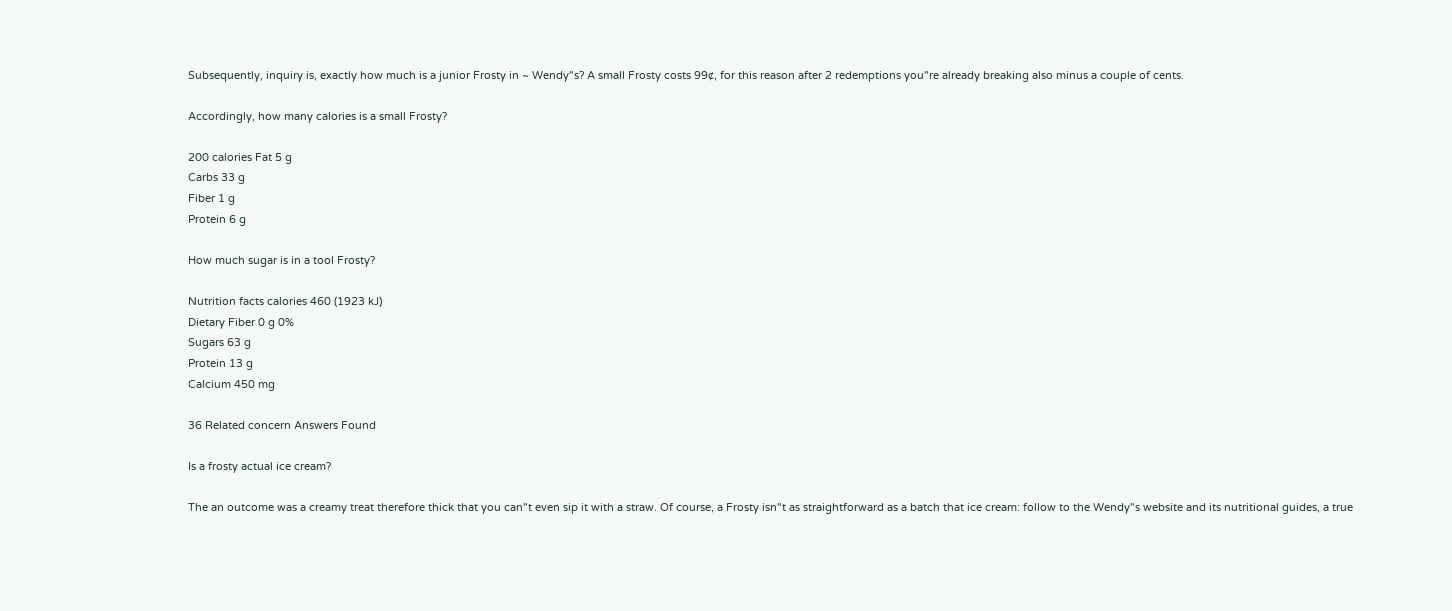Subsequently, inquiry is, exactly how much is a junior Frosty in ~ Wendy"s? A small Frosty costs 99¢, for this reason after 2 redemptions you"re already breaking also minus a couple of cents.

Accordingly, how many calories is a small Frosty?

200 calories Fat 5 g
Carbs 33 g
Fiber 1 g
Protein 6 g

How much sugar is in a tool Frosty?

Nutrition facts calories 460 (1923 kJ)
Dietary Fiber 0 g 0%
Sugars 63 g
Protein 13 g
Calcium 450 mg

36 Related concern Answers Found

Is a frosty actual ice cream?

The an outcome was a creamy treat therefore thick that you can"t even sip it with a straw. Of course, a Frosty isn"t as straightforward as a batch that ice cream: follow to the Wendy"s website and its nutritional guides, a true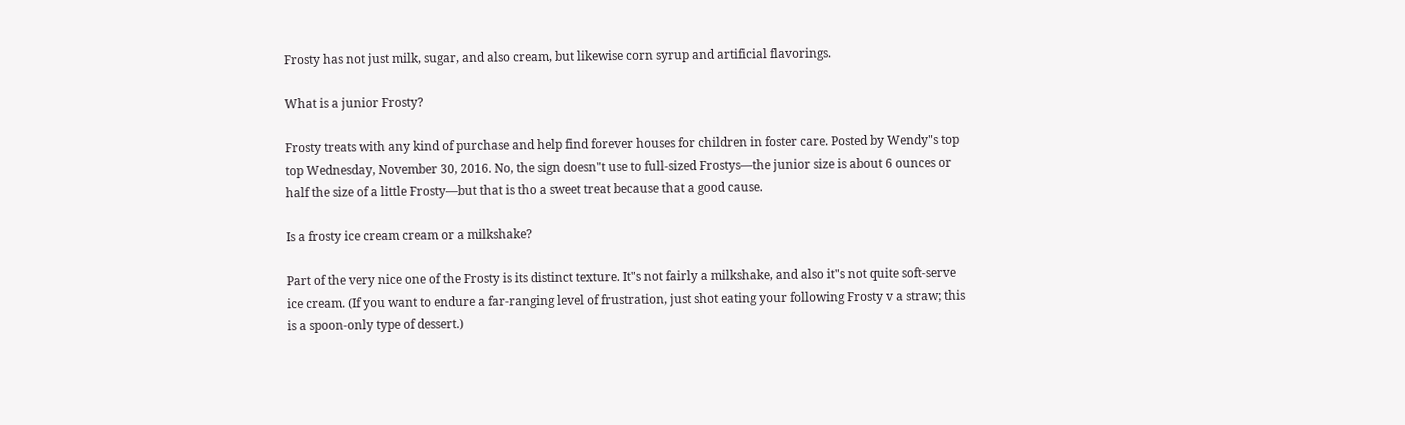Frosty has not just milk, sugar, and also cream, but likewise corn syrup and artificial flavorings.

What is a junior Frosty?

Frosty treats with any kind of purchase and help find forever houses for children in foster care. Posted by Wendy"s top top Wednesday, November 30, 2016. No, the sign doesn"t use to full-sized Frostys—the junior size is about 6 ounces or half the size of a little Frosty—but that is tho a sweet treat because that a good cause.

Is a frosty ice cream cream or a milkshake?

Part of the very nice one of the Frosty is its distinct texture. It"s not fairly a milkshake, and also it"s not quite soft-serve ice cream. (If you want to endure a far-ranging level of frustration, just shot eating your following Frosty v a straw; this is a spoon-only type of dessert.)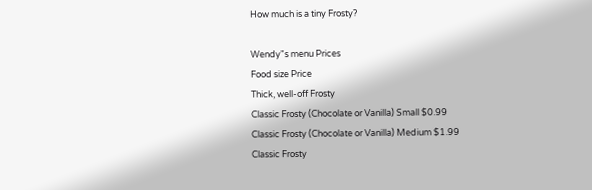How much is a tiny Frosty?

Wendy"s menu Prices
Food size Price
Thick, well-off Frosty
Classic Frosty (Chocolate or Vanilla) Small $0.99
Classic Frosty (Chocolate or Vanilla) Medium $1.99
Classic Frosty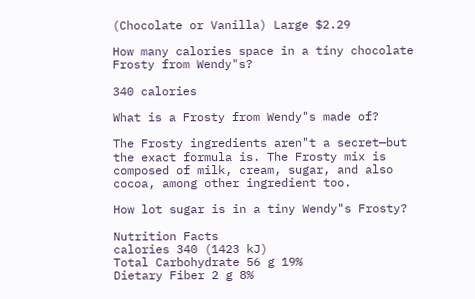(Chocolate or Vanilla) Large $2.29

How many calories space in a tiny chocolate Frosty from Wendy"s?

340 calories

What is a Frosty from Wendy"s made of?

The Frosty ingredients aren"t a secret—but the exact formula is. The Frosty mix is composed of milk, cream, sugar, and also cocoa, among other ingredient too.

How lot sugar is in a tiny Wendy"s Frosty?

Nutrition Facts
calories 340 (1423 kJ)
Total Carbohydrate 56 g 19%
Dietary Fiber 2 g 8%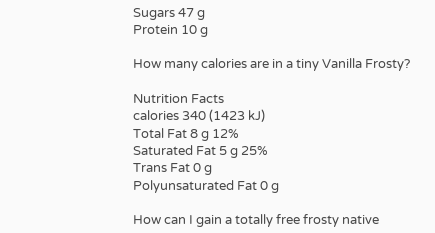Sugars 47 g
Protein 10 g

How many calories are in a tiny Vanilla Frosty?

Nutrition Facts
calories 340 (1423 kJ)
Total Fat 8 g 12%
Saturated Fat 5 g 25%
Trans Fat 0 g
Polyunsaturated Fat 0 g

How can I gain a totally free frosty native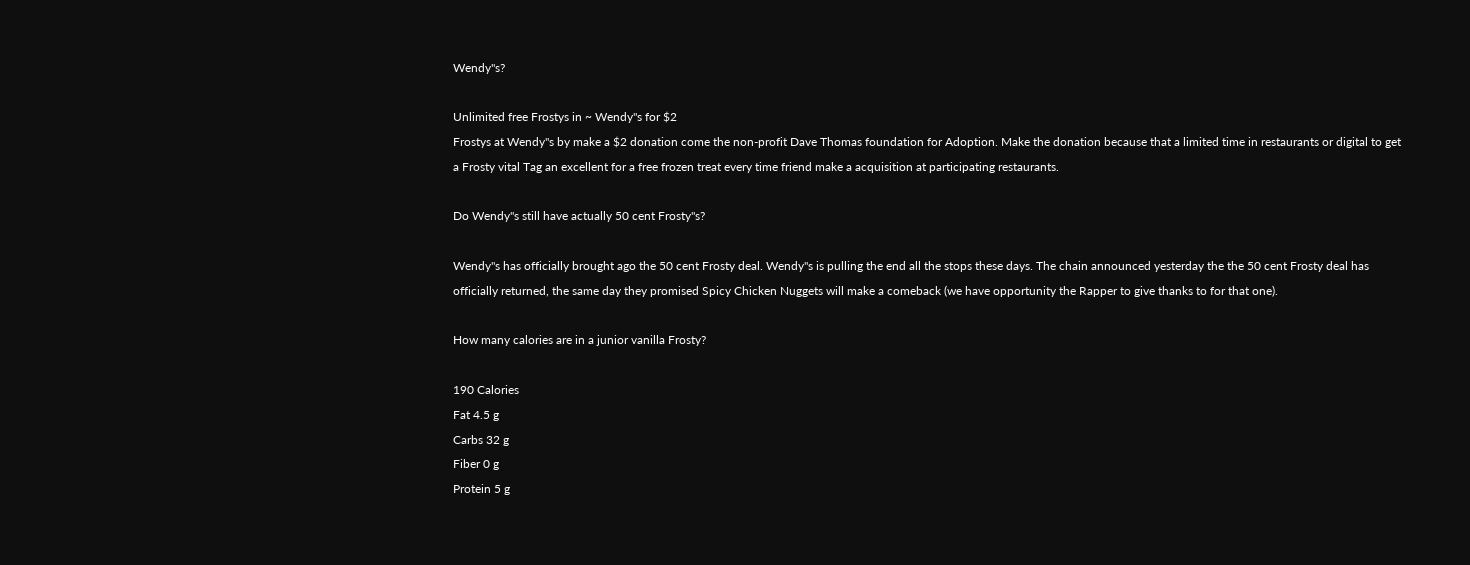Wendy"s?

Unlimited free Frostys in ~ Wendy"s for $2
Frostys at Wendy"s by make a $2 donation come the non-profit Dave Thomas foundation for Adoption. Make the donation because that a limited time in restaurants or digital to get a Frosty vital Tag an excellent for a free frozen treat every time friend make a acquisition at participating restaurants.

Do Wendy"s still have actually 50 cent Frosty"s?

Wendy"s has officially brought ago the 50 cent Frosty deal. Wendy"s is pulling the end all the stops these days. The chain announced yesterday the the 50 cent Frosty deal has officially returned, the same day they promised Spicy Chicken Nuggets will make a comeback (we have opportunity the Rapper to give thanks to for that one).

How many calories are in a junior vanilla Frosty?

190 Calories
Fat 4.5 g
Carbs 32 g
Fiber 0 g
Protein 5 g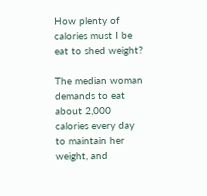How plenty of calories must I be eat to shed weight?

The median woman demands to eat about 2,000 calories every day to maintain her weight, and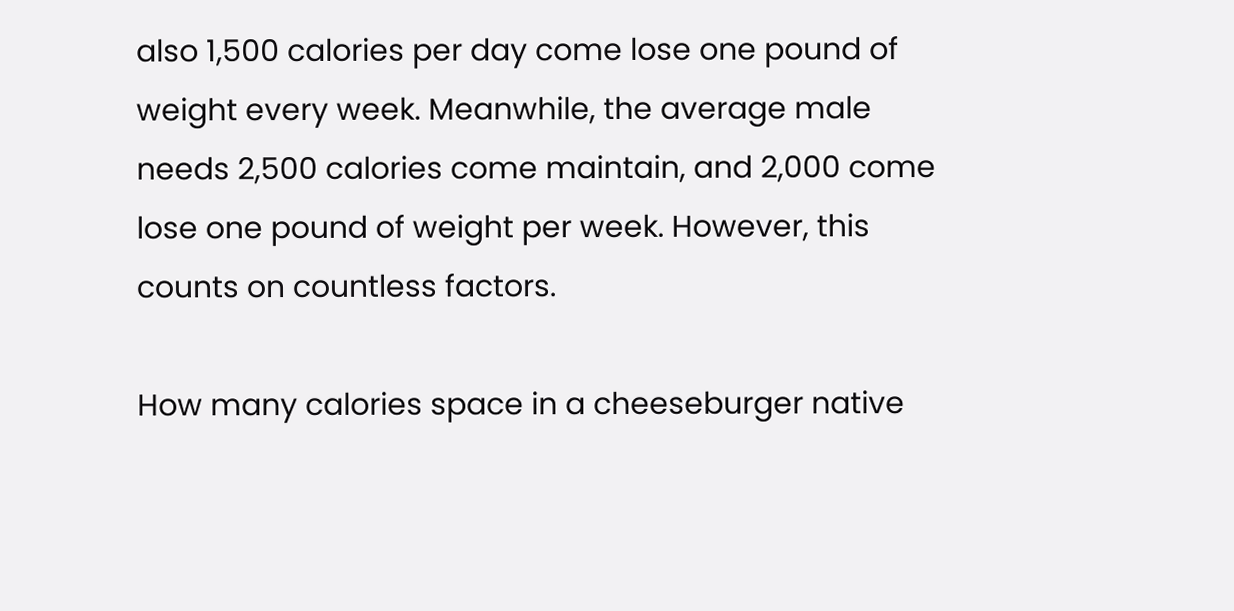also 1,500 calories per day come lose one pound of weight every week. Meanwhile, the average male needs 2,500 calories come maintain, and 2,000 come lose one pound of weight per week. However, this counts on countless factors.

How many calories space in a cheeseburger native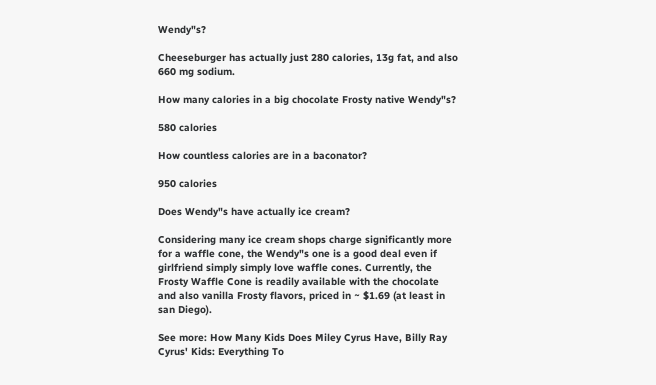Wendy"s?

Cheeseburger has actually just 280 calories, 13g fat, and also 660 mg sodium.

How many calories in a big chocolate Frosty native Wendy"s?

580 calories

How countless calories are in a baconator?

950 calories

Does Wendy"s have actually ice cream?

Considering many ice cream shops charge significantly more for a waffle cone, the Wendy"s one is a good deal even if girlfriend simply simply love waffle cones. Currently, the Frosty Waffle Cone is readily available with the chocolate and also vanilla Frosty flavors, priced in ~ $1.69 (at least in san Diego).

See more: How Many Kids Does Miley Cyrus Have, Billy Ray Cyrus' Kids: Everything To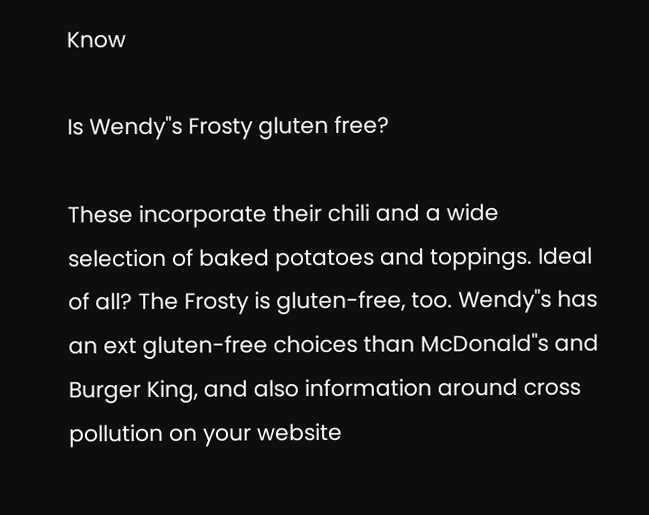Know

Is Wendy"s Frosty gluten free?

These incorporate their chili and a wide selection of baked potatoes and toppings. Ideal of all? The Frosty is gluten-free, too. Wendy"s has an ext gluten-free choices than McDonald"s and Burger King, and also information around cross pollution on your website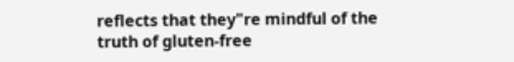reflects that they"re mindful of the truth of gluten-free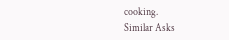cooking.
Similar Asks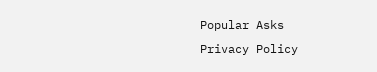Popular Asks
Privacy Policy